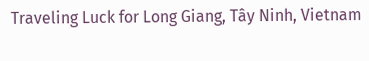Traveling Luck for Long Giang, Tây Ninh, Vietnam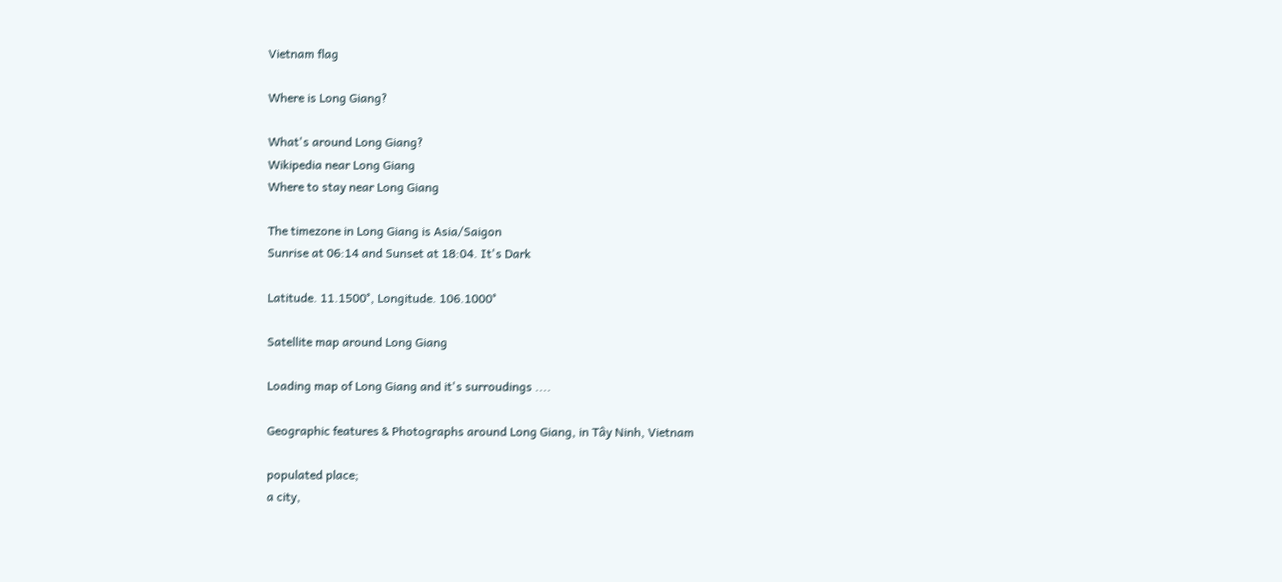Vietnam flag

Where is Long Giang?

What's around Long Giang?
Wikipedia near Long Giang
Where to stay near Long Giang

The timezone in Long Giang is Asia/Saigon
Sunrise at 06:14 and Sunset at 18:04. It's Dark

Latitude. 11.1500°, Longitude. 106.1000°

Satellite map around Long Giang

Loading map of Long Giang and it's surroudings ....

Geographic features & Photographs around Long Giang, in Tây Ninh, Vietnam

populated place;
a city,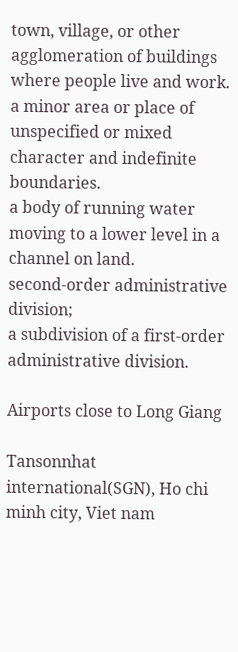town, village, or other agglomeration of buildings where people live and work.
a minor area or place of unspecified or mixed character and indefinite boundaries.
a body of running water moving to a lower level in a channel on land.
second-order administrative division;
a subdivision of a first-order administrative division.

Airports close to Long Giang

Tansonnhat international(SGN), Ho chi minh city, Viet nam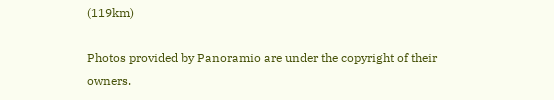(119km)

Photos provided by Panoramio are under the copyright of their owners.